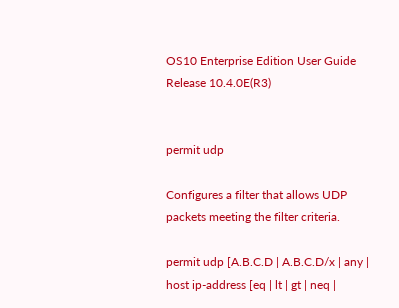OS10 Enterprise Edition User Guide Release 10.4.0E(R3)


permit udp

Configures a filter that allows UDP packets meeting the filter criteria.

permit udp [A.B.C.D | A.B.C.D/x | any | host ip-address [eq | lt | gt | neq |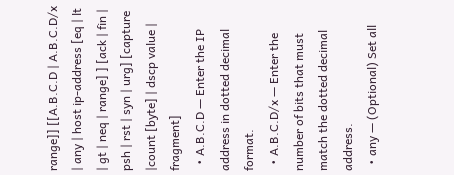range]] [[A.B.C.D | A.B.C.D/x | any | host ip-address [eq | lt | gt | neq | range] ] [ack | fin | psh | rst | syn | urg] [capture |count [byte] | dscp value | fragment]
  • A.B.C.D — Enter the IP address in dotted decimal format.
  • A.B.C.D/x — Enter the number of bits that must match the dotted decimal address.
  • any — (Optional) Set all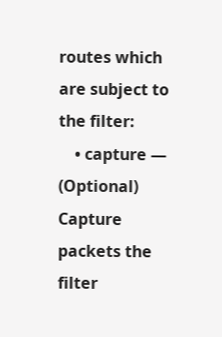routes which are subject to the filter:
    • capture — (Optional) Capture packets the filter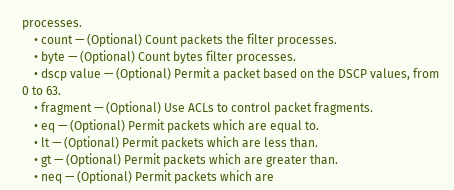processes.
    • count — (Optional) Count packets the filter processes.
    • byte — (Optional) Count bytes filter processes.
    • dscp value — (Optional) Permit a packet based on the DSCP values, from 0 to 63.
    • fragment — (Optional) Use ACLs to control packet fragments.
    • eq — (Optional) Permit packets which are equal to.
    • lt — (Optional) Permit packets which are less than.
    • gt — (Optional) Permit packets which are greater than.
    • neq — (Optional) Permit packets which are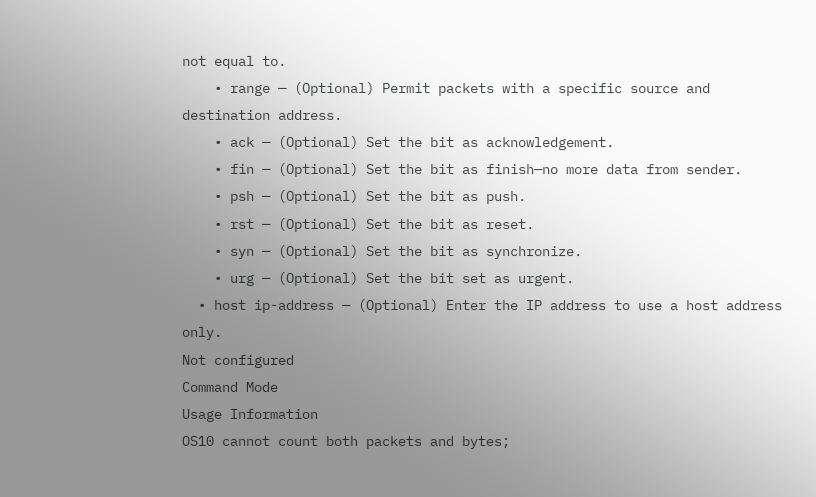not equal to.
    • range — (Optional) Permit packets with a specific source and destination address.
    • ack — (Optional) Set the bit as acknowledgement.
    • fin — (Optional) Set the bit as finish—no more data from sender.
    • psh — (Optional) Set the bit as push.
    • rst — (Optional) Set the bit as reset.
    • syn — (Optional) Set the bit as synchronize.
    • urg — (Optional) Set the bit set as urgent.
  • host ip-address — (Optional) Enter the IP address to use a host address only.
Not configured
Command Mode
Usage Information
OS10 cannot count both packets and bytes;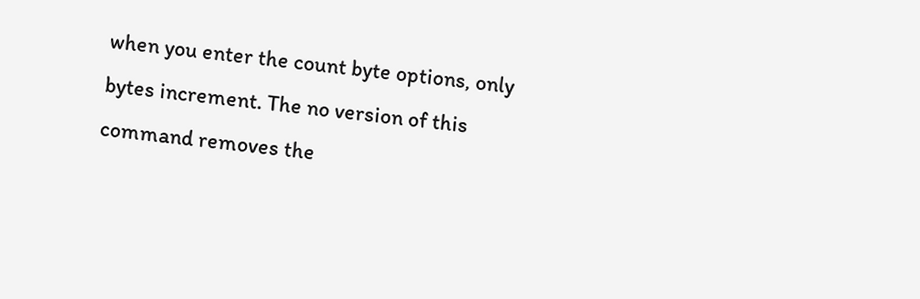when you enter the count byte options, only bytes increment. The no version of this command removes the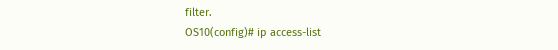filter.
OS10(config)# ip access-list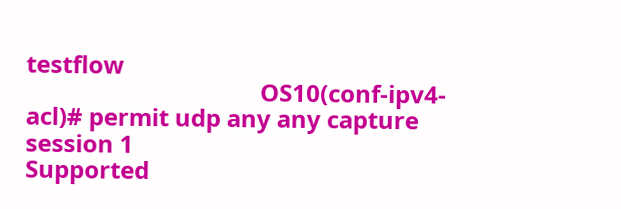testflow
                                       OS10(conf-ipv4-acl)# permit udp any any capture session 1
Supported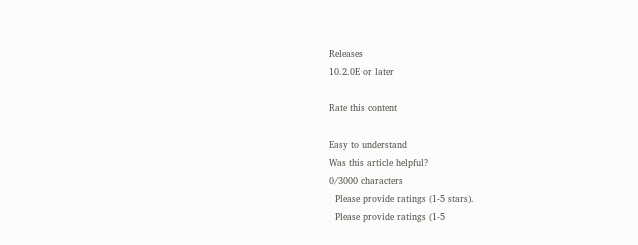Releases
10.2.0E or later

Rate this content

Easy to understand
Was this article helpful?
0/3000 characters
  Please provide ratings (1-5 stars).
  Please provide ratings (1-5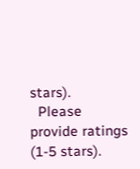stars).
  Please provide ratings (1-5 stars).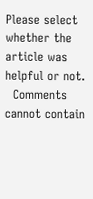Please select whether the article was helpful or not.
  Comments cannot contain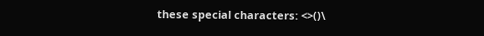these special characters: <>()\